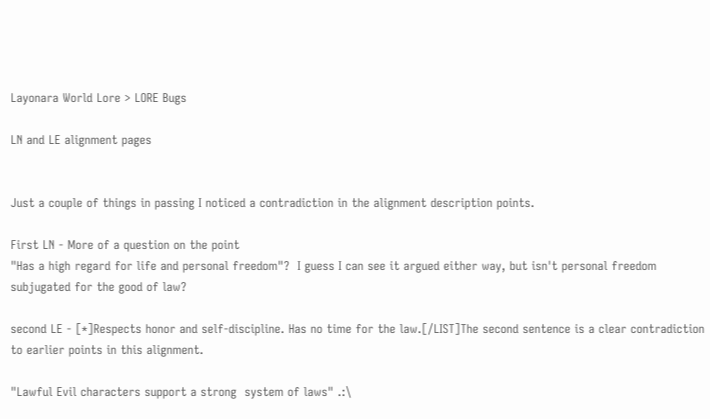Layonara World Lore > LORE Bugs

LN and LE alignment pages


Just a couple of things in passing I noticed a contradiction in the alignment description points.

First LN - More of a question on the point
"Has a high regard for life and personal freedom"?  I guess I can see it argued either way, but isn't personal freedom subjugated for the good of law?

second LE - [*]Respects honor and self-discipline. Has no time for the law.[/LIST]The second sentence is a clear contradiction to earlier points in this alignment.

"Lawful Evil characters support a strong  system of laws" .:\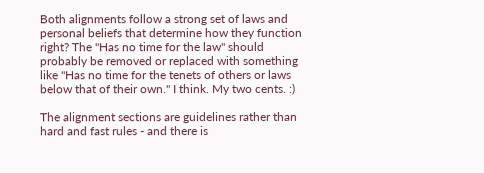Both alignments follow a strong set of laws and personal beliefs that determine how they function right? The "Has no time for the law" should probably be removed or replaced with something like "Has no time for the tenets of others or laws below that of their own." I think. My two cents. :)

The alignment sections are guidelines rather than hard and fast rules - and there is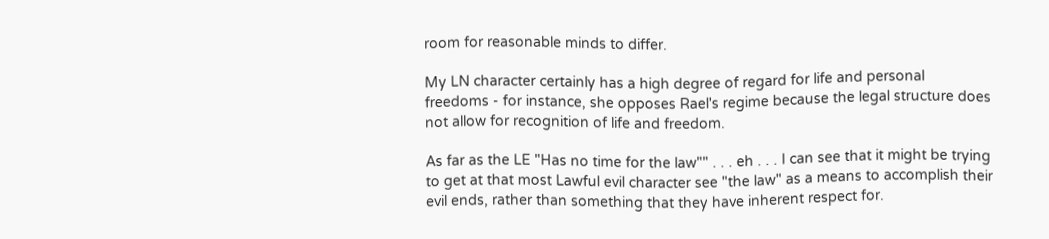room for reasonable minds to differ.

My LN character certainly has a high degree of regard for life and personal freedoms - for instance, she opposes Rael's regime because the legal structure does not allow for recognition of life and freedom.

As far as the LE "Has no time for the law"" . . . eh . . . I can see that it might be trying to get at that most Lawful evil character see "the law" as a means to accomplish their evil ends, rather than something that they have inherent respect for.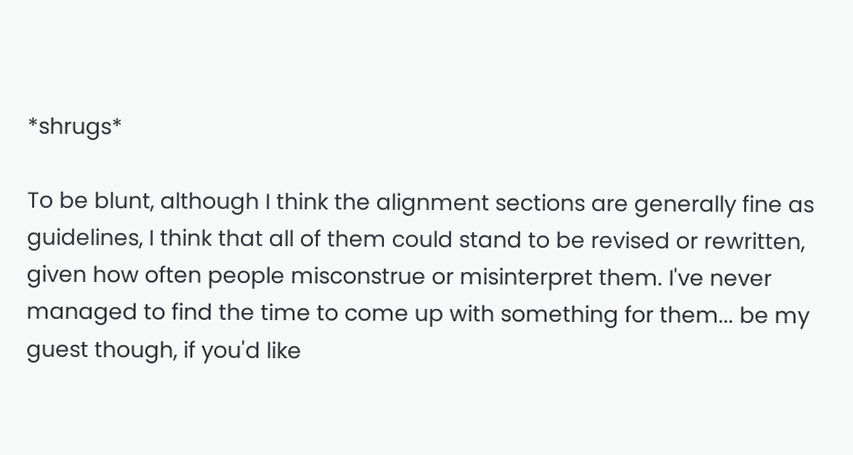*shrugs*

To be blunt, although I think the alignment sections are generally fine as guidelines, I think that all of them could stand to be revised or rewritten, given how often people misconstrue or misinterpret them. I've never managed to find the time to come up with something for them... be my guest though, if you'd like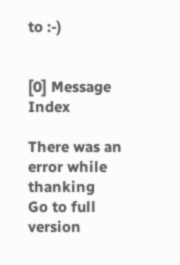to :-)


[0] Message Index

There was an error while thanking
Go to full version